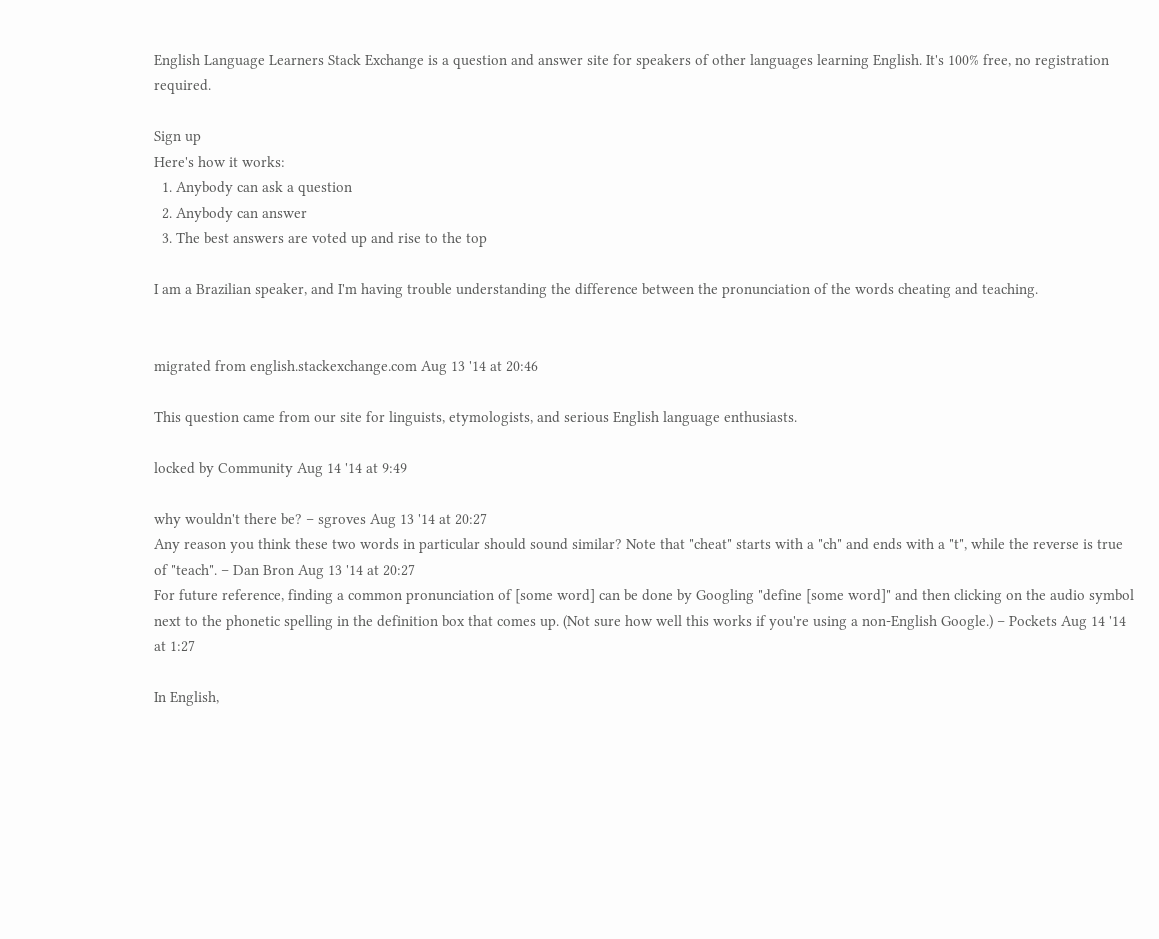English Language Learners Stack Exchange is a question and answer site for speakers of other languages learning English. It's 100% free, no registration required.

Sign up
Here's how it works:
  1. Anybody can ask a question
  2. Anybody can answer
  3. The best answers are voted up and rise to the top

I am a Brazilian speaker, and I'm having trouble understanding the difference between the pronunciation of the words cheating and teaching.


migrated from english.stackexchange.com Aug 13 '14 at 20:46

This question came from our site for linguists, etymologists, and serious English language enthusiasts.

locked by Community Aug 14 '14 at 9:49

why wouldn't there be? – sgroves Aug 13 '14 at 20:27
Any reason you think these two words in particular should sound similar? Note that "cheat" starts with a "ch" and ends with a "t", while the reverse is true of "teach". – Dan Bron Aug 13 '14 at 20:27
For future reference, finding a common pronunciation of [some word] can be done by Googling "define [some word]" and then clicking on the audio symbol next to the phonetic spelling in the definition box that comes up. (Not sure how well this works if you're using a non-English Google.) – Pockets Aug 14 '14 at 1:27

In English,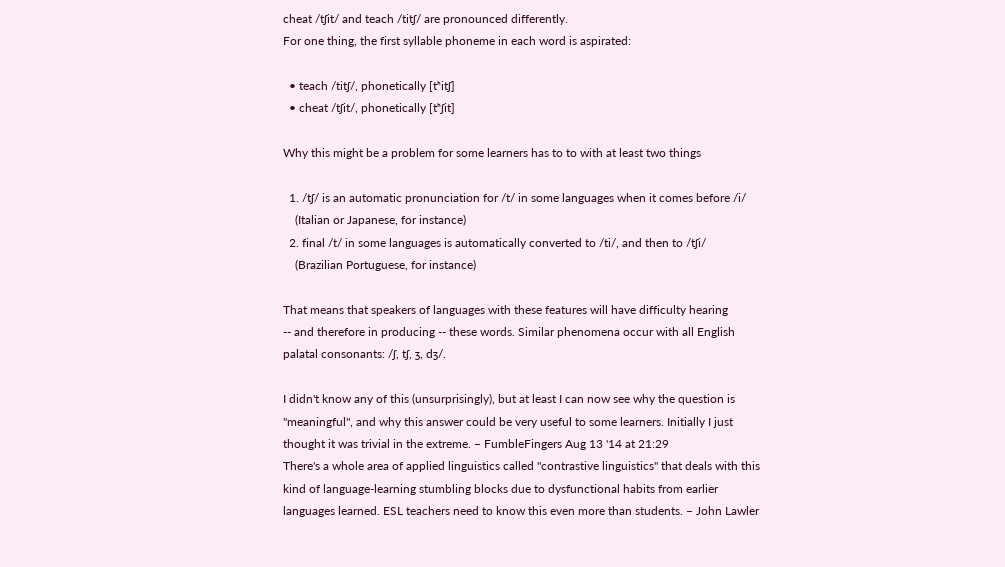cheat /tʃit/ and teach /titʃ/ are pronounced differently.
For one thing, the first syllable phoneme in each word is aspirated:

  • teach /titʃ/, phonetically [tʰitʃ]
  • cheat /tʃit/, phonetically [tʰʃit]

Why this might be a problem for some learners has to to with at least two things

  1. /tʃ/ is an automatic pronunciation for /t/ in some languages when it comes before /i/
    (Italian or Japanese, for instance)
  2. final /t/ in some languages is automatically converted to /ti/, and then to /tʃi/
    (Brazilian Portuguese, for instance)

That means that speakers of languages with these features will have difficulty hearing
-- and therefore in producing -- these words. Similar phenomena occur with all English palatal consonants: /ʃ, tʃ, ʒ, dʒ/.

I didn't know any of this (unsurprisingly), but at least I can now see why the question is "meaningful", and why this answer could be very useful to some learners. Initially I just thought it was trivial in the extreme. – FumbleFingers Aug 13 '14 at 21:29
There's a whole area of applied linguistics called "contrastive linguistics" that deals with this kind of language-learning stumbling blocks due to dysfunctional habits from earlier languages learned. ESL teachers need to know this even more than students. – John Lawler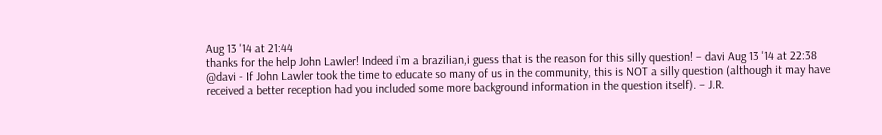Aug 13 '14 at 21:44
thanks for the help John Lawler! Indeed i`m a brazilian,i guess that is the reason for this silly question! – davi Aug 13 '14 at 22:38
@davi - If John Lawler took the time to educate so many of us in the community, this is NOT a silly question (although it may have received a better reception had you included some more background information in the question itself). – J.R.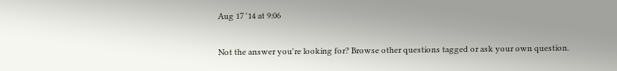Aug 17 '14 at 9:06

Not the answer you're looking for? Browse other questions tagged or ask your own question.